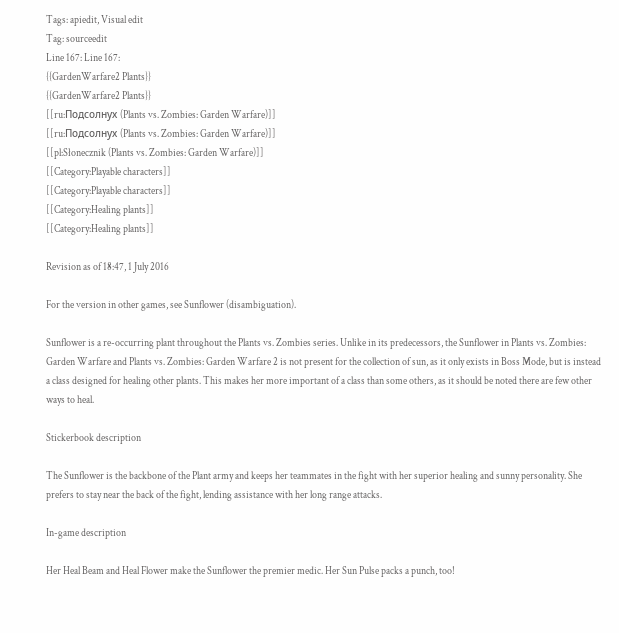Tags: apiedit, Visual edit
Tag: sourceedit
Line 167: Line 167:
{{GardenWarfare2 Plants}}
{{GardenWarfare2 Plants}}
[[ru:Подсолнух (Plants vs. Zombies: Garden Warfare)]]
[[ru:Подсолнух (Plants vs. Zombies: Garden Warfare)]]
[[pl:Słonecznik (Plants vs. Zombies: Garden Warfare)]]
[[Category:Playable characters]]
[[Category:Playable characters]]
[[Category:Healing plants]]
[[Category:Healing plants]]

Revision as of 18:47, 1 July 2016

For the version in other games, see Sunflower (disambiguation).

Sunflower is a re-occurring plant throughout the Plants vs. Zombies series. Unlike in its predecessors, the Sunflower in Plants vs. Zombies: Garden Warfare and Plants vs. Zombies: Garden Warfare 2 is not present for the collection of sun, as it only exists in Boss Mode, but is instead a class designed for healing other plants. This makes her more important of a class than some others, as it should be noted there are few other ways to heal.

Stickerbook description

The Sunflower is the backbone of the Plant army and keeps her teammates in the fight with her superior healing and sunny personality. She prefers to stay near the back of the fight, lending assistance with her long range attacks.

In-game description

Her Heal Beam and Heal Flower make the Sunflower the premier medic. Her Sun Pulse packs a punch, too!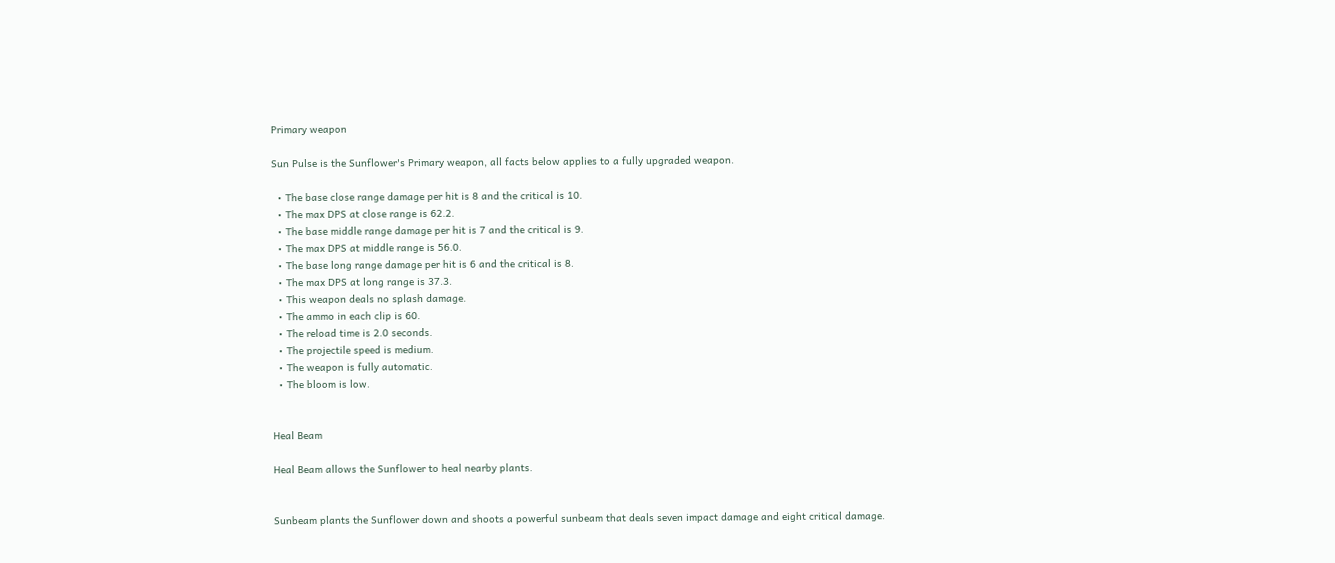Primary weapon

Sun Pulse is the Sunflower's Primary weapon, all facts below applies to a fully upgraded weapon.

  • The base close range damage per hit is 8 and the critical is 10.
  • The max DPS at close range is 62.2.
  • The base middle range damage per hit is 7 and the critical is 9.
  • The max DPS at middle range is 56.0.
  • The base long range damage per hit is 6 and the critical is 8.
  • The max DPS at long range is 37.3.
  • This weapon deals no splash damage.
  • The ammo in each clip is 60.
  • The reload time is 2.0 seconds.
  • The projectile speed is medium.
  • The weapon is fully automatic.
  • The bloom is low.


Heal Beam

Heal Beam allows the Sunflower to heal nearby plants.


Sunbeam plants the Sunflower down and shoots a powerful sunbeam that deals seven impact damage and eight critical damage.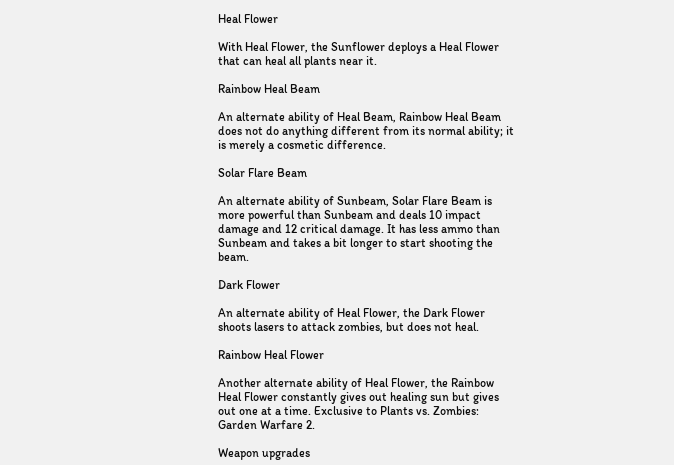Heal Flower

With Heal Flower, the Sunflower deploys a Heal Flower that can heal all plants near it.

Rainbow Heal Beam

An alternate ability of Heal Beam, Rainbow Heal Beam does not do anything different from its normal ability; it is merely a cosmetic difference.

Solar Flare Beam

An alternate ability of Sunbeam, Solar Flare Beam is more powerful than Sunbeam and deals 10 impact damage and 12 critical damage. It has less ammo than Sunbeam and takes a bit longer to start shooting the beam.

Dark Flower

An alternate ability of Heal Flower, the Dark Flower shoots lasers to attack zombies, but does not heal.

Rainbow Heal Flower

Another alternate ability of Heal Flower, the Rainbow Heal Flower constantly gives out healing sun but gives out one at a time. Exclusive to Plants vs. Zombies: Garden Warfare 2.

Weapon upgrades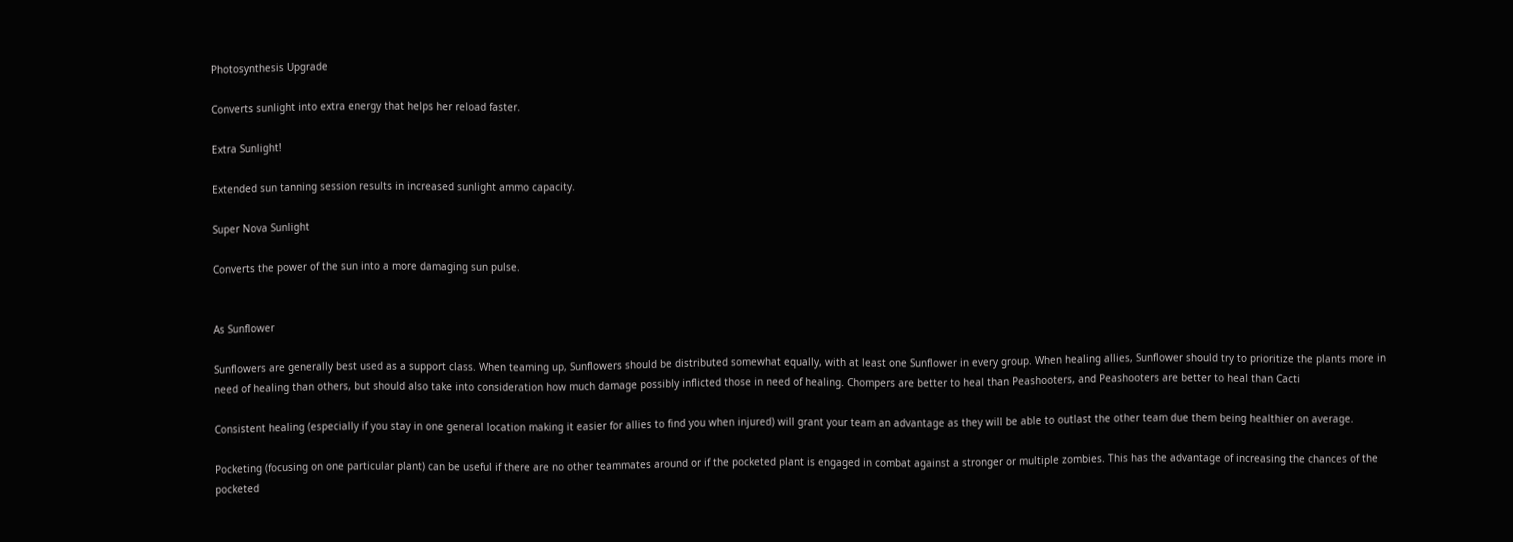Photosynthesis Upgrade

Converts sunlight into extra energy that helps her reload faster.

Extra Sunlight!

Extended sun tanning session results in increased sunlight ammo capacity.

Super Nova Sunlight

Converts the power of the sun into a more damaging sun pulse.


As Sunflower

Sunflowers are generally best used as a support class. When teaming up, Sunflowers should be distributed somewhat equally, with at least one Sunflower in every group. When healing allies, Sunflower should try to prioritize the plants more in need of healing than others, but should also take into consideration how much damage possibly inflicted those in need of healing. Chompers are better to heal than Peashooters, and Peashooters are better to heal than Cacti

Consistent healing (especially if you stay in one general location making it easier for allies to find you when injured) will grant your team an advantage as they will be able to outlast the other team due them being healthier on average.

Pocketing (focusing on one particular plant) can be useful if there are no other teammates around or if the pocketed plant is engaged in combat against a stronger or multiple zombies. This has the advantage of increasing the chances of the pocketed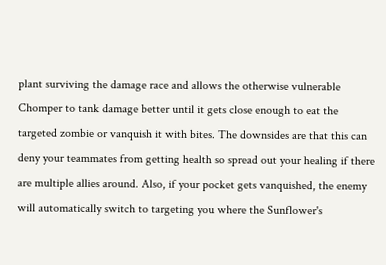plant surviving the damage race and allows the otherwise vulnerable Chomper to tank damage better until it gets close enough to eat the targeted zombie or vanquish it with bites. The downsides are that this can deny your teammates from getting health so spread out your healing if there are multiple allies around. Also, if your pocket gets vanquished, the enemy will automatically switch to targeting you where the Sunflower's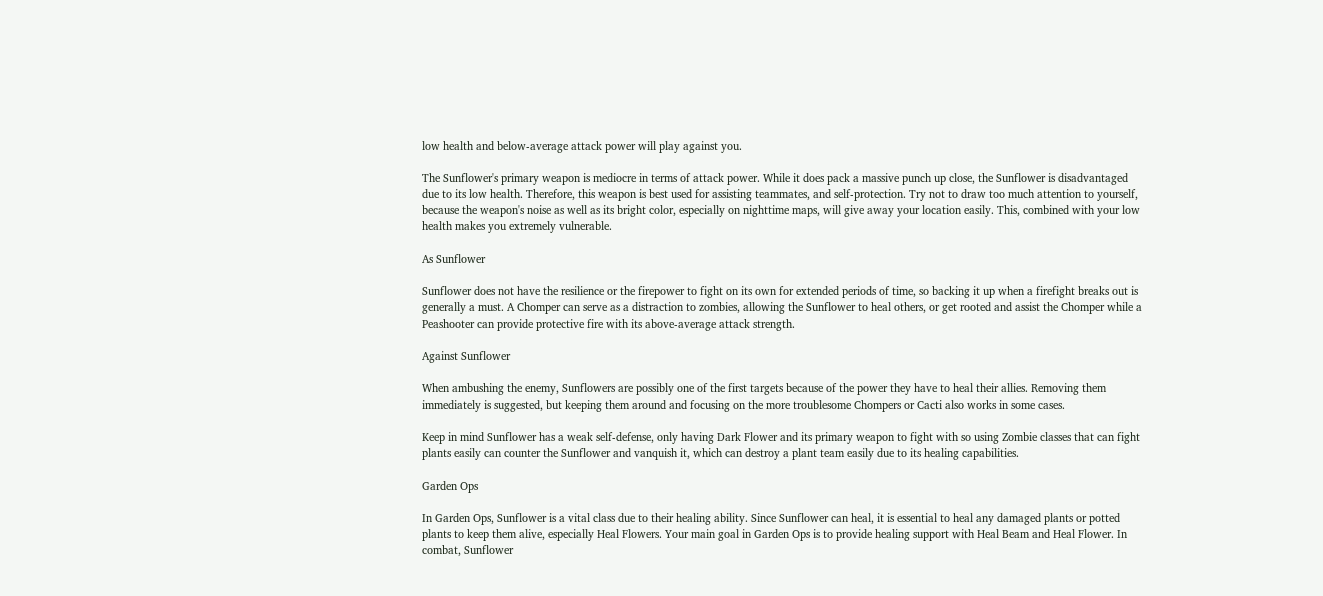low health and below-average attack power will play against you.

The Sunflower's primary weapon is mediocre in terms of attack power. While it does pack a massive punch up close, the Sunflower is disadvantaged due to its low health. Therefore, this weapon is best used for assisting teammates, and self-protection. Try not to draw too much attention to yourself, because the weapon's noise as well as its bright color, especially on nighttime maps, will give away your location easily. This, combined with your low health makes you extremely vulnerable.

As Sunflower

Sunflower does not have the resilience or the firepower to fight on its own for extended periods of time, so backing it up when a firefight breaks out is generally a must. A Chomper can serve as a distraction to zombies, allowing the Sunflower to heal others, or get rooted and assist the Chomper while a Peashooter can provide protective fire with its above-average attack strength.

Against Sunflower

When ambushing the enemy, Sunflowers are possibly one of the first targets because of the power they have to heal their allies. Removing them immediately is suggested, but keeping them around and focusing on the more troublesome Chompers or Cacti also works in some cases.

Keep in mind Sunflower has a weak self-defense, only having Dark Flower and its primary weapon to fight with so using Zombie classes that can fight plants easily can counter the Sunflower and vanquish it, which can destroy a plant team easily due to its healing capabilities.

Garden Ops

In Garden Ops, Sunflower is a vital class due to their healing ability. Since Sunflower can heal, it is essential to heal any damaged plants or potted plants to keep them alive, especially Heal Flowers. Your main goal in Garden Ops is to provide healing support with Heal Beam and Heal Flower. In combat, Sunflower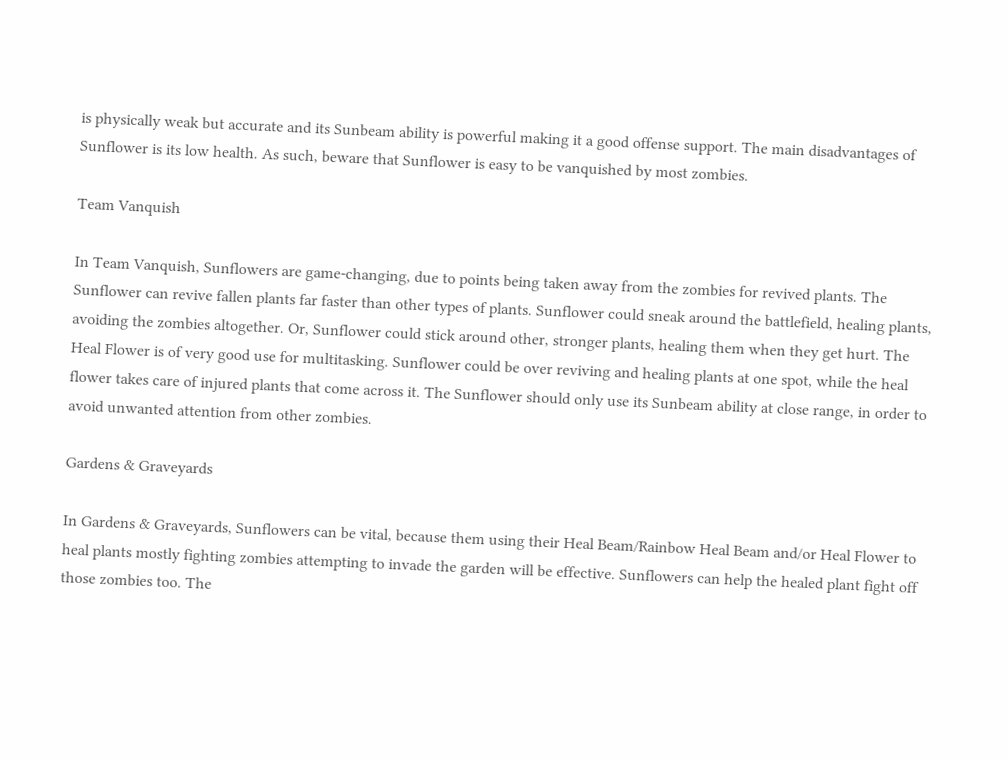is physically weak but accurate and its Sunbeam ability is powerful making it a good offense support. The main disadvantages of Sunflower is its low health. As such, beware that Sunflower is easy to be vanquished by most zombies.

Team Vanquish

In Team Vanquish, Sunflowers are game-changing, due to points being taken away from the zombies for revived plants. The Sunflower can revive fallen plants far faster than other types of plants. Sunflower could sneak around the battlefield, healing plants, avoiding the zombies altogether. Or, Sunflower could stick around other, stronger plants, healing them when they get hurt. The Heal Flower is of very good use for multitasking. Sunflower could be over reviving and healing plants at one spot, while the heal flower takes care of injured plants that come across it. The Sunflower should only use its Sunbeam ability at close range, in order to avoid unwanted attention from other zombies.

Gardens & Graveyards

In Gardens & Graveyards, Sunflowers can be vital, because them using their Heal Beam/Rainbow Heal Beam and/or Heal Flower to heal plants mostly fighting zombies attempting to invade the garden will be effective. Sunflowers can help the healed plant fight off those zombies too. The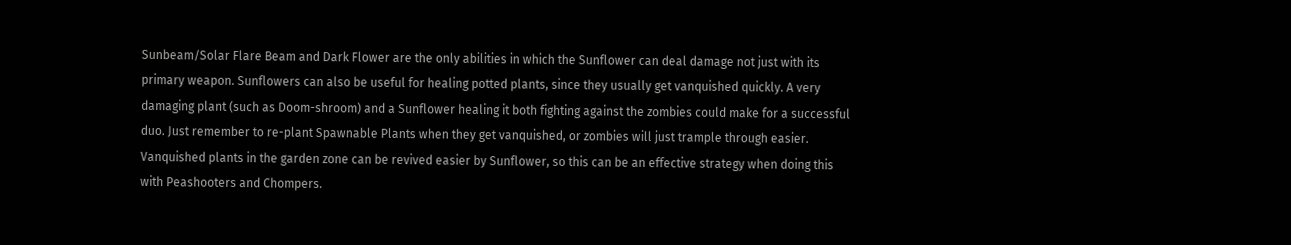Sunbeam/Solar Flare Beam and Dark Flower are the only abilities in which the Sunflower can deal damage not just with its primary weapon. Sunflowers can also be useful for healing potted plants, since they usually get vanquished quickly. A very damaging plant (such as Doom-shroom) and a Sunflower healing it both fighting against the zombies could make for a successful duo. Just remember to re-plant Spawnable Plants when they get vanquished, or zombies will just trample through easier. Vanquished plants in the garden zone can be revived easier by Sunflower, so this can be an effective strategy when doing this with Peashooters and Chompers.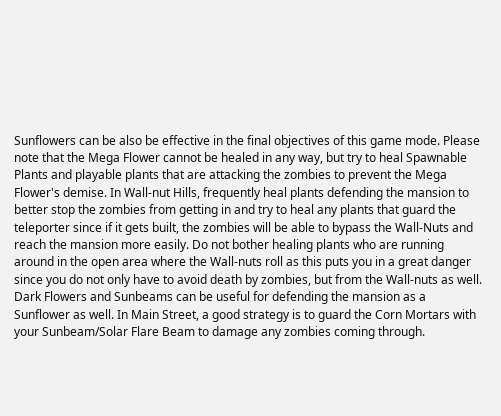Sunflowers can be also be effective in the final objectives of this game mode. Please note that the Mega Flower cannot be healed in any way, but try to heal Spawnable Plants and playable plants that are attacking the zombies to prevent the Mega Flower's demise. In Wall-nut Hills, frequently heal plants defending the mansion to better stop the zombies from getting in and try to heal any plants that guard the teleporter since if it gets built, the zombies will be able to bypass the Wall-Nuts and reach the mansion more easily. Do not bother healing plants who are running around in the open area where the Wall-nuts roll as this puts you in a great danger since you do not only have to avoid death by zombies, but from the Wall-nuts as well. Dark Flowers and Sunbeams can be useful for defending the mansion as a Sunflower as well. In Main Street, a good strategy is to guard the Corn Mortars with your Sunbeam/Solar Flare Beam to damage any zombies coming through.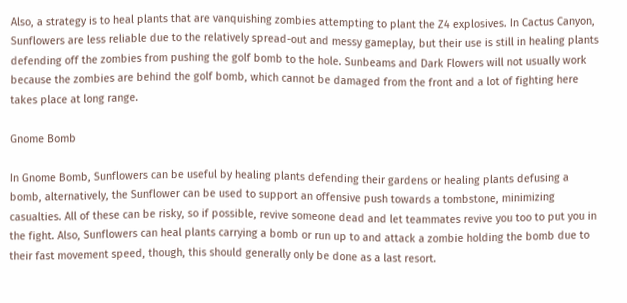Also, a strategy is to heal plants that are vanquishing zombies attempting to plant the Z4 explosives. In Cactus Canyon, Sunflowers are less reliable due to the relatively spread-out and messy gameplay, but their use is still in healing plants defending off the zombies from pushing the golf bomb to the hole. Sunbeams and Dark Flowers will not usually work because the zombies are behind the golf bomb, which cannot be damaged from the front and a lot of fighting here takes place at long range.

Gnome Bomb

In Gnome Bomb, Sunflowers can be useful by healing plants defending their gardens or healing plants defusing a bomb, alternatively, the Sunflower can be used to support an offensive push towards a tombstone, minimizing casualties. All of these can be risky, so if possible, revive someone dead and let teammates revive you too to put you in the fight. Also, Sunflowers can heal plants carrying a bomb or run up to and attack a zombie holding the bomb due to their fast movement speed, though, this should generally only be done as a last resort.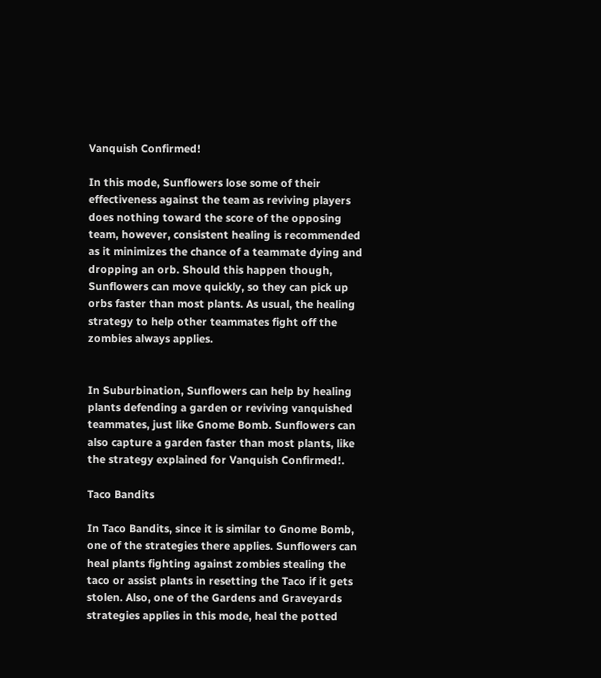Vanquish Confirmed!

In this mode, Sunflowers lose some of their effectiveness against the team as reviving players does nothing toward the score of the opposing team, however, consistent healing is recommended as it minimizes the chance of a teammate dying and dropping an orb. Should this happen though, Sunflowers can move quickly, so they can pick up orbs faster than most plants. As usual, the healing strategy to help other teammates fight off the zombies always applies.


In Suburbination, Sunflowers can help by healing plants defending a garden or reviving vanquished teammates, just like Gnome Bomb. Sunflowers can also capture a garden faster than most plants, like the strategy explained for Vanquish Confirmed!.

Taco Bandits

In Taco Bandits, since it is similar to Gnome Bomb, one of the strategies there applies. Sunflowers can heal plants fighting against zombies stealing the taco or assist plants in resetting the Taco if it gets stolen. Also, one of the Gardens and Graveyards strategies applies in this mode, heal the potted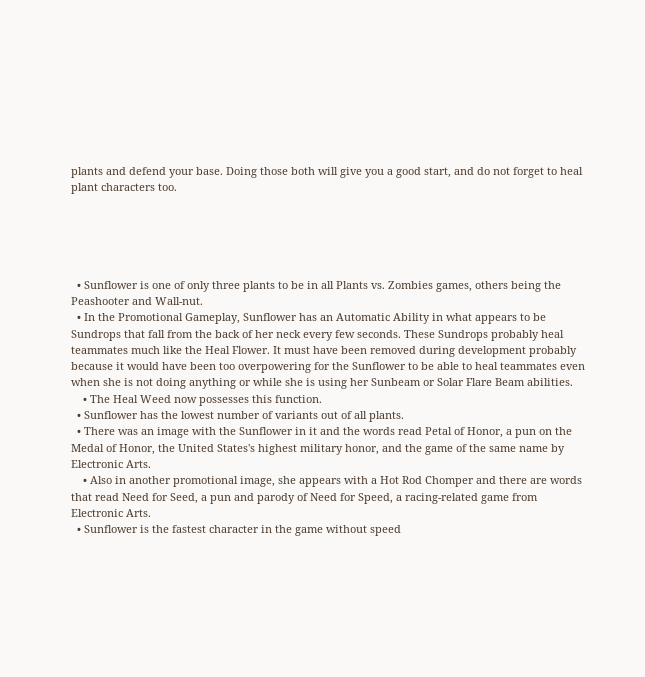plants and defend your base. Doing those both will give you a good start, and do not forget to heal plant characters too.





  • Sunflower is one of only three plants to be in all Plants vs. Zombies games, others being the Peashooter and Wall-nut.
  • In the Promotional Gameplay, Sunflower has an Automatic Ability in what appears to be Sundrops that fall from the back of her neck every few seconds. These Sundrops probably heal teammates much like the Heal Flower. It must have been removed during development probably because it would have been too overpowering for the Sunflower to be able to heal teammates even when she is not doing anything or while she is using her Sunbeam or Solar Flare Beam abilities.
    • The Heal Weed now possesses this function.
  • Sunflower has the lowest number of variants out of all plants.
  • There was an image with the Sunflower in it and the words read Petal of Honor, a pun on the Medal of Honor, the United States's highest military honor, and the game of the same name by Electronic Arts.
    • Also in another promotional image, she appears with a Hot Rod Chomper and there are words that read Need for Seed, a pun and parody of Need for Speed, a racing-related game from Electronic Arts.
  • Sunflower is the fastest character in the game without speed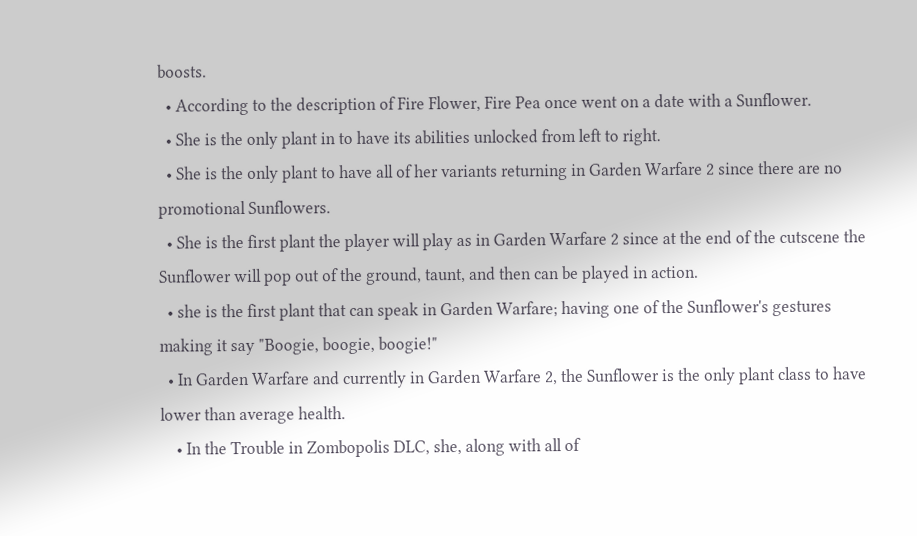boosts.
  • According to the description of Fire Flower, Fire Pea once went on a date with a Sunflower.
  • She is the only plant in to have its abilities unlocked from left to right.
  • She is the only plant to have all of her variants returning in Garden Warfare 2 since there are no promotional Sunflowers.
  • She is the first plant the player will play as in Garden Warfare 2 since at the end of the cutscene the Sunflower will pop out of the ground, taunt, and then can be played in action.
  • she is the first plant that can speak in Garden Warfare; having one of the Sunflower's gestures making it say "Boogie, boogie, boogie!"
  • In Garden Warfare and currently in Garden Warfare 2, the Sunflower is the only plant class to have lower than average health.
    • In the Trouble in Zombopolis DLC, she, along with all of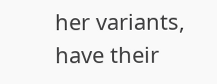her variants, have their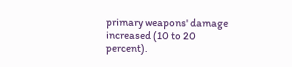primary weapons' damage increased (10 to 20 percent).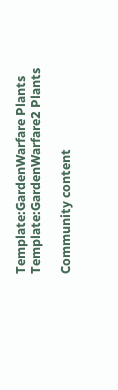Template:GardenWarfare Plants Template:GardenWarfare2 Plants

Community content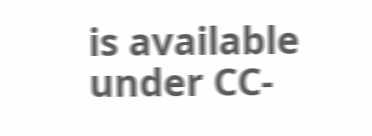is available under CC-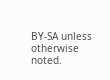BY-SA unless otherwise noted.